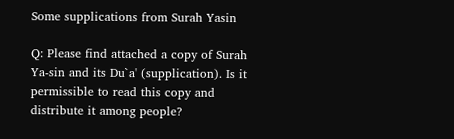Some supplications from Surah Yasin

Q: Please find attached a copy of Surah Ya-sin and its Du`a' (supplication). Is it permissible to read this copy and distribute it among people?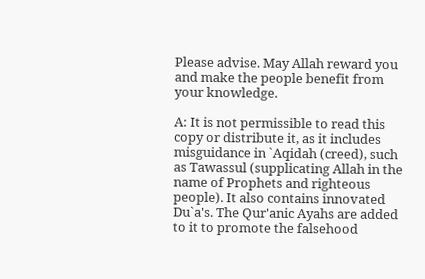Please advise. May Allah reward you and make the people benefit from your knowledge.

A: It is not permissible to read this copy or distribute it, as it includes misguidance in `Aqidah (creed), such as Tawassul (supplicating Allah in the name of Prophets and righteous people). It also contains innovated Du`a's. The Qur'anic Ayahs are added to it to promote the falsehood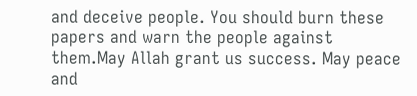and deceive people. You should burn these papers and warn the people against them.May Allah grant us success. May peace and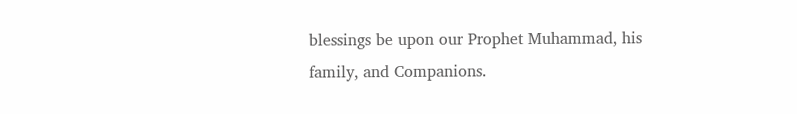blessings be upon our Prophet Muhammad, his family, and Companions.